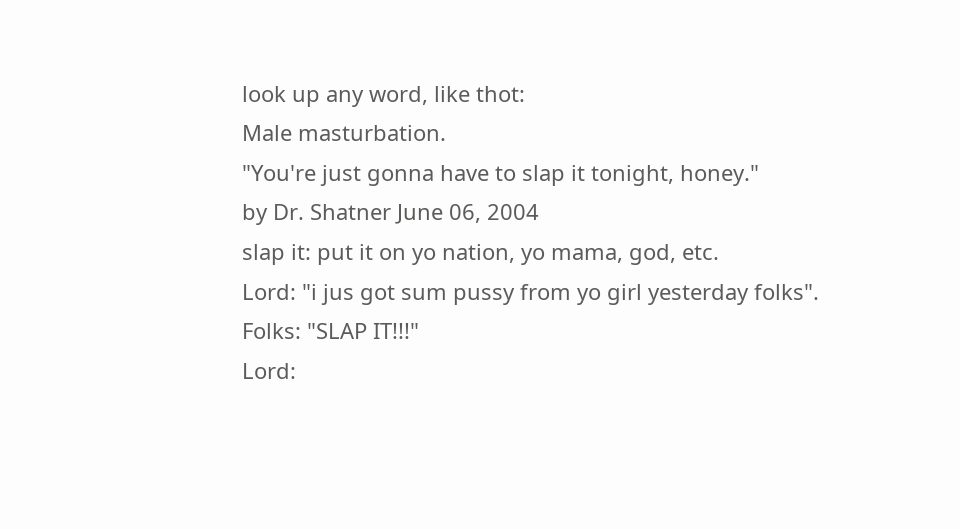look up any word, like thot:
Male masturbation.
"You're just gonna have to slap it tonight, honey."
by Dr. Shatner June 06, 2004
slap it: put it on yo nation, yo mama, god, etc.
Lord: "i jus got sum pussy from yo girl yesterday folks".
Folks: "SLAP IT!!!"
Lord: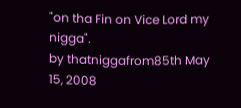"on tha Fin on Vice Lord my nigga".
by thatniggafrom85th May 15, 2008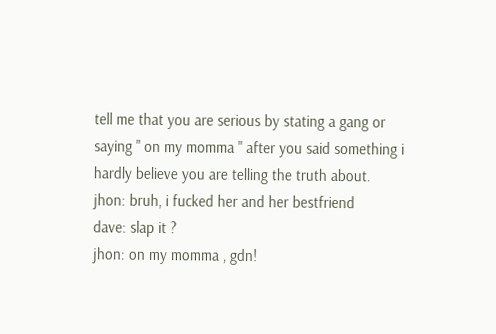tell me that you are serious by stating a gang or saying " on my momma " after you said something i hardly believe you are telling the truth about.
jhon: bruh, i fucked her and her bestfriend
dave: slap it ?
jhon: on my momma , gdn!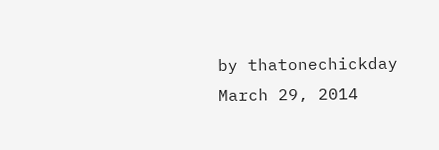by thatonechickday March 29, 2014